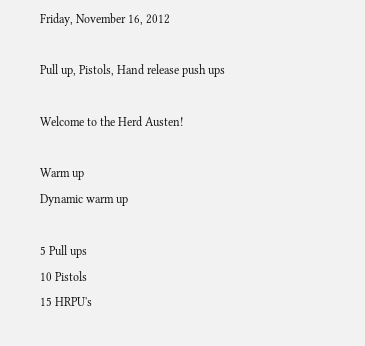Friday, November 16, 2012

Pull up, Pistols, Hand release push ups

Welcome to the Herd Austen!

Warm up
Dynamic warm up

5 Pull ups
10 Pistols
15 HRPU's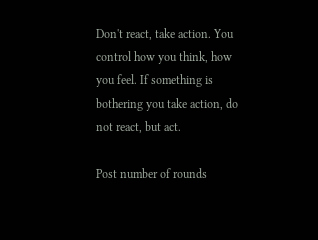Don't react, take action. You control how you think, how you feel. If something is bothering you take action, do not react, but act.

Post number of rounds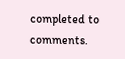completed to comments.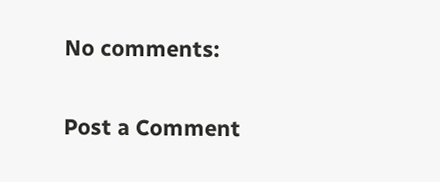No comments:

Post a Comment